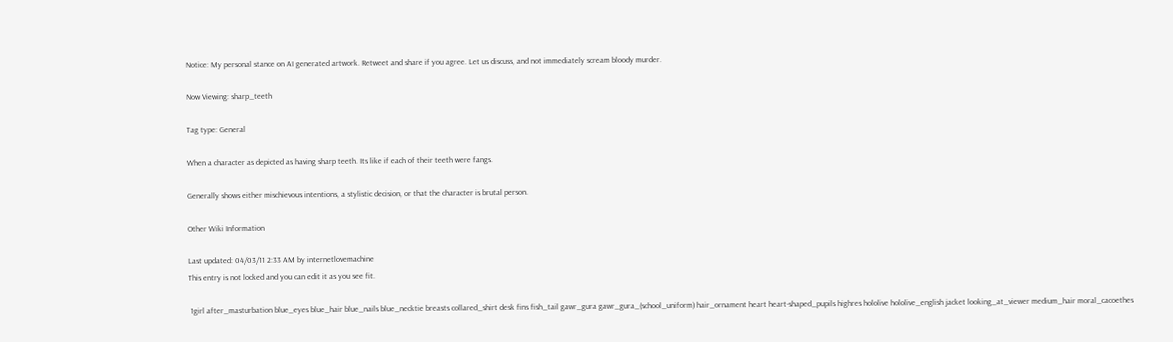Notice: My personal stance on AI generated artwork. Retweet and share if you agree. Let us discuss, and not immediately scream bloody murder.

Now Viewing: sharp_teeth

Tag type: General

When a character as depicted as having sharp teeth. Its like if each of their teeth were fangs.

Generally shows either mischievous intentions, a stylistic decision, or that the character is brutal person.

Other Wiki Information

Last updated: 04/03/11 2:33 AM by internetlovemachine
This entry is not locked and you can edit it as you see fit.

 1girl after_masturbation blue_eyes blue_hair blue_nails blue_necktie breasts collared_shirt desk fins fish_tail gawr_gura gawr_gura_(school_uniform) hair_ornament heart heart-shaped_pupils highres hololive hololive_english jacket looking_at_viewer medium_hair moral_cacoethes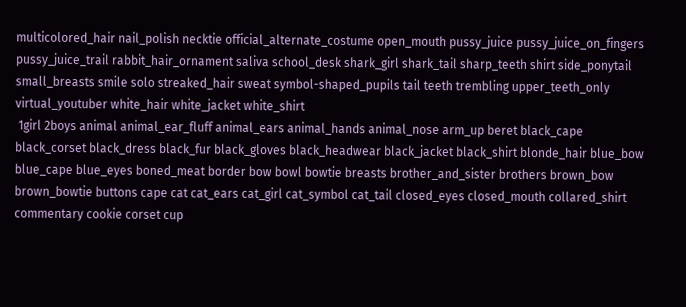multicolored_hair nail_polish necktie official_alternate_costume open_mouth pussy_juice pussy_juice_on_fingers pussy_juice_trail rabbit_hair_ornament saliva school_desk shark_girl shark_tail sharp_teeth shirt side_ponytail small_breasts smile solo streaked_hair sweat symbol-shaped_pupils tail teeth trembling upper_teeth_only virtual_youtuber white_hair white_jacket white_shirt
 1girl 2boys animal animal_ear_fluff animal_ears animal_hands animal_nose arm_up beret black_cape black_corset black_dress black_fur black_gloves black_headwear black_jacket black_shirt blonde_hair blue_bow blue_cape blue_eyes boned_meat border bow bowl bowtie breasts brother_and_sister brothers brown_bow brown_bowtie buttons cape cat cat_ears cat_girl cat_symbol cat_tail closed_eyes closed_mouth collared_shirt commentary cookie corset cup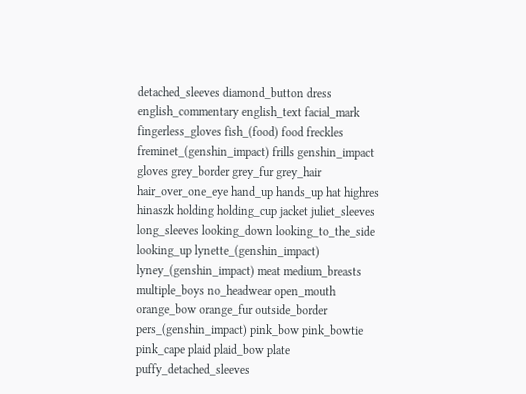detached_sleeves diamond_button dress english_commentary english_text facial_mark fingerless_gloves fish_(food) food freckles freminet_(genshin_impact) frills genshin_impact gloves grey_border grey_fur grey_hair hair_over_one_eye hand_up hands_up hat highres hinaszk holding holding_cup jacket juliet_sleeves long_sleeves looking_down looking_to_the_side looking_up lynette_(genshin_impact) lyney_(genshin_impact) meat medium_breasts multiple_boys no_headwear open_mouth orange_bow orange_fur outside_border pers_(genshin_impact) pink_bow pink_bowtie pink_cape plaid plaid_bow plate puffy_detached_sleeves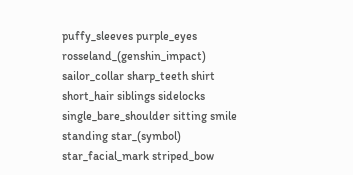puffy_sleeves purple_eyes rosseland_(genshin_impact) sailor_collar sharp_teeth shirt short_hair siblings sidelocks single_bare_shoulder sitting smile standing star_(symbol) star_facial_mark striped_bow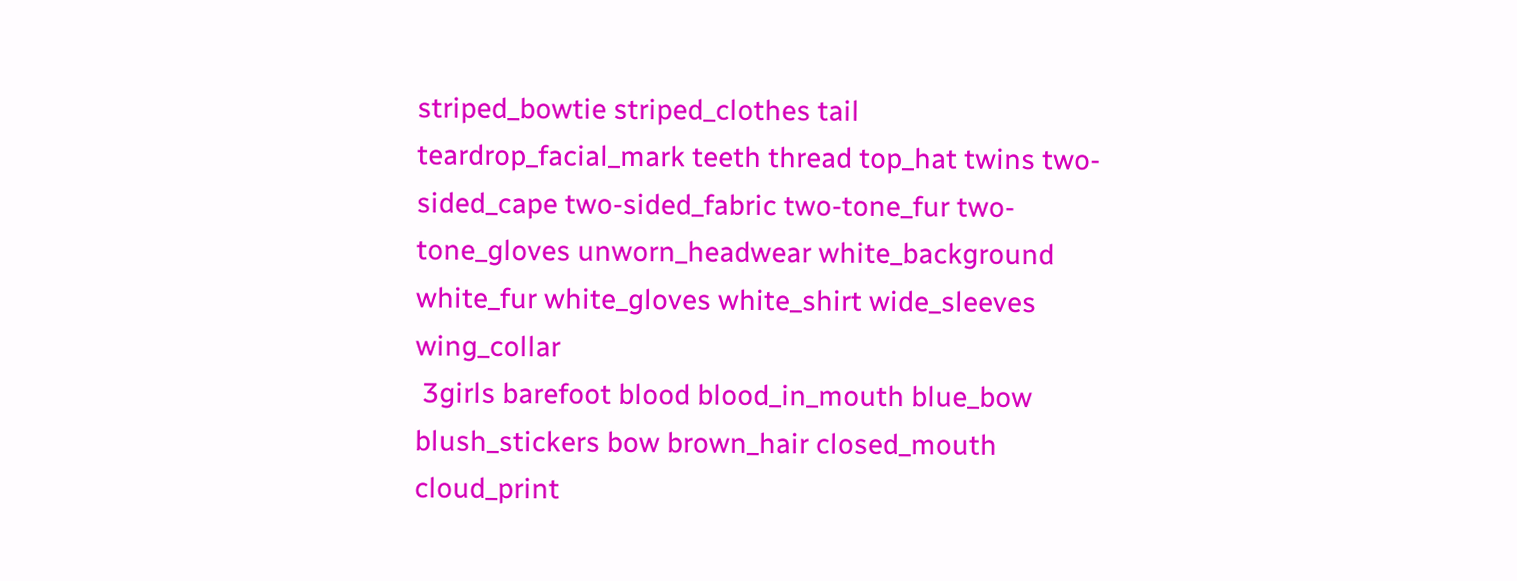striped_bowtie striped_clothes tail teardrop_facial_mark teeth thread top_hat twins two-sided_cape two-sided_fabric two-tone_fur two-tone_gloves unworn_headwear white_background white_fur white_gloves white_shirt wide_sleeves wing_collar
 3girls barefoot blood blood_in_mouth blue_bow blush_stickers bow brown_hair closed_mouth cloud_print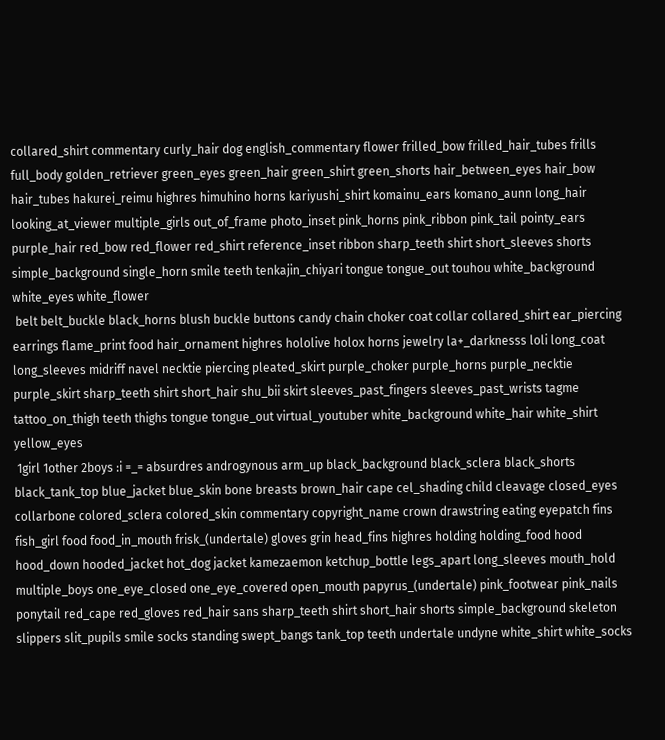collared_shirt commentary curly_hair dog english_commentary flower frilled_bow frilled_hair_tubes frills full_body golden_retriever green_eyes green_hair green_shirt green_shorts hair_between_eyes hair_bow hair_tubes hakurei_reimu highres himuhino horns kariyushi_shirt komainu_ears komano_aunn long_hair looking_at_viewer multiple_girls out_of_frame photo_inset pink_horns pink_ribbon pink_tail pointy_ears purple_hair red_bow red_flower red_shirt reference_inset ribbon sharp_teeth shirt short_sleeves shorts simple_background single_horn smile teeth tenkajin_chiyari tongue tongue_out touhou white_background white_eyes white_flower
 belt belt_buckle black_horns blush buckle buttons candy chain choker coat collar collared_shirt ear_piercing earrings flame_print food hair_ornament highres hololive holox horns jewelry la+_darknesss loli long_coat long_sleeves midriff navel necktie piercing pleated_skirt purple_choker purple_horns purple_necktie purple_skirt sharp_teeth shirt short_hair shu_bii skirt sleeves_past_fingers sleeves_past_wrists tagme tattoo_on_thigh teeth thighs tongue tongue_out virtual_youtuber white_background white_hair white_shirt yellow_eyes
 1girl 1other 2boys :i =_= absurdres androgynous arm_up black_background black_sclera black_shorts black_tank_top blue_jacket blue_skin bone breasts brown_hair cape cel_shading child cleavage closed_eyes collarbone colored_sclera colored_skin commentary copyright_name crown drawstring eating eyepatch fins fish_girl food food_in_mouth frisk_(undertale) gloves grin head_fins highres holding holding_food hood hood_down hooded_jacket hot_dog jacket kamezaemon ketchup_bottle legs_apart long_sleeves mouth_hold multiple_boys one_eye_closed one_eye_covered open_mouth papyrus_(undertale) pink_footwear pink_nails ponytail red_cape red_gloves red_hair sans sharp_teeth shirt short_hair shorts simple_background skeleton slippers slit_pupils smile socks standing swept_bangs tank_top teeth undertale undyne white_shirt white_socks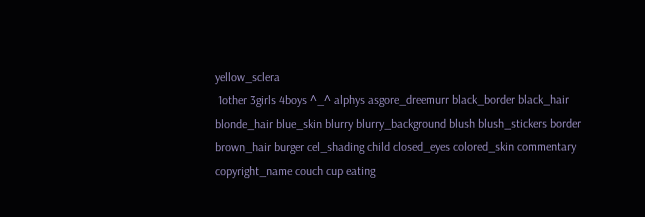yellow_sclera
 1other 3girls 4boys ^_^ alphys asgore_dreemurr black_border black_hair blonde_hair blue_skin blurry blurry_background blush blush_stickers border brown_hair burger cel_shading child closed_eyes colored_skin commentary copyright_name couch cup eating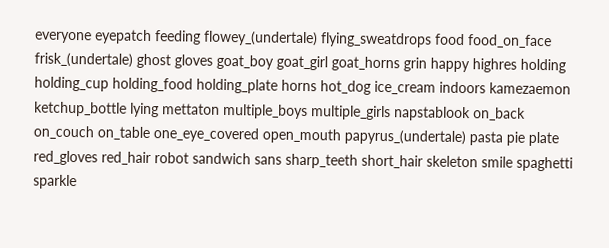everyone eyepatch feeding flowey_(undertale) flying_sweatdrops food food_on_face frisk_(undertale) ghost gloves goat_boy goat_girl goat_horns grin happy highres holding holding_cup holding_food holding_plate horns hot_dog ice_cream indoors kamezaemon ketchup_bottle lying mettaton multiple_boys multiple_girls napstablook on_back on_couch on_table one_eye_covered open_mouth papyrus_(undertale) pasta pie plate red_gloves red_hair robot sandwich sans sharp_teeth short_hair skeleton smile spaghetti sparkle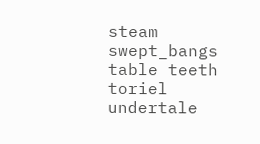steam swept_bangs table teeth toriel undertale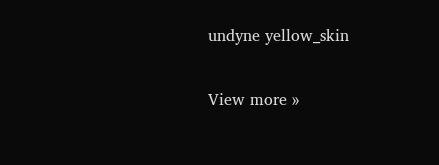undyne yellow_skin

View more »